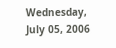Wednesday, July 05, 2006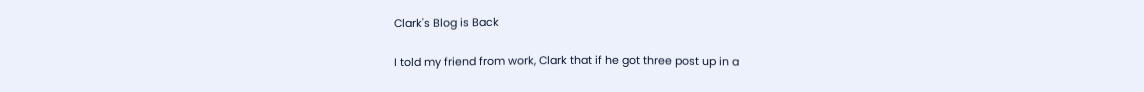Clark's Blog is Back

I told my friend from work, Clark that if he got three post up in a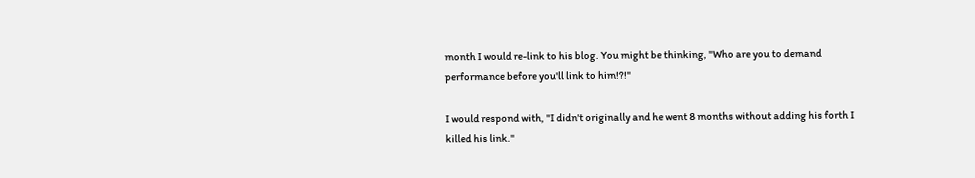month I would re-link to his blog. You might be thinking, "Who are you to demand performance before you'll link to him!?!"

I would respond with, "I didn't originally and he went 8 months without adding his forth I killed his link."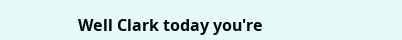Well Clark today you're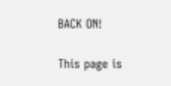BACK ON!

This page is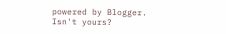powered by Blogger. Isn't yours?